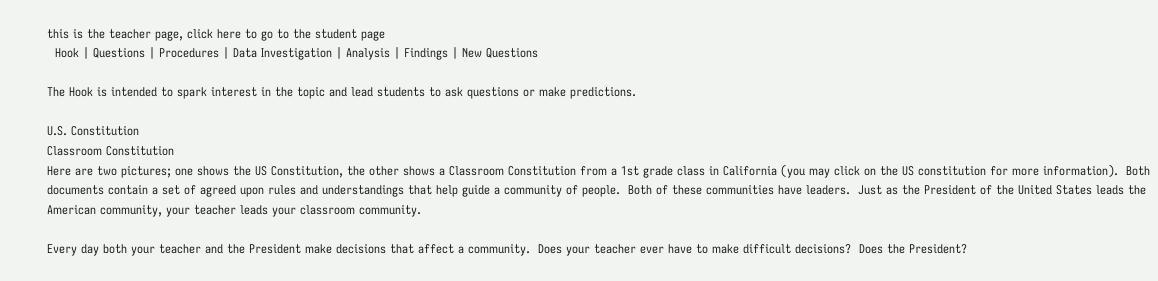this is the teacher page, click here to go to the student page
  Hook | Questions | Procedures | Data Investigation | Analysis | Findings | New Questions

The Hook is intended to spark interest in the topic and lead students to ask questions or make predictions.

U.S. Constitution
Classroom Constitution
Here are two pictures; one shows the US Constitution, the other shows a Classroom Constitution from a 1st grade class in California (you may click on the US constitution for more information).  Both documents contain a set of agreed upon rules and understandings that help guide a community of people.  Both of these communities have leaders.  Just as the President of the United States leads the American community, your teacher leads your classroom community.

Every day both your teacher and the President make decisions that affect a community.  Does your teacher ever have to make difficult decisions?  Does the President?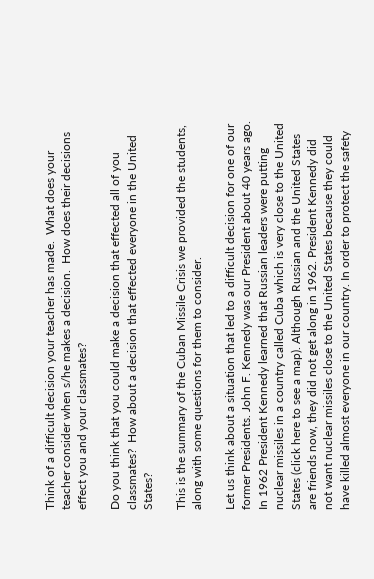Think of a difficult decision your teacher has made.  What does your teacher consider when s/he makes a decision.  How does their decisions effect you and your classmates?

Do you think that you could make a decision that effected all of you classmates?  How about a decision that effected everyone in the United States?

This is the summary of the Cuban Missile Crisis we provided the students, along with some questions for them to consider.

Let us think about a situation that led to a difficult decision for one of our former Presidents. John F. Kennedy was our President about 40 years ago. In 1962 President Kennedy learned that Russian leaders were putting nuclear missiles in a country called Cuba which is very close to the United States (click here to see a map). Although Russian and the United States are friends now, they did not get along in 1962. President Kennedy did not want nuclear missiles close to the United States because they could have killed almost everyone in our country. In order to protect the safety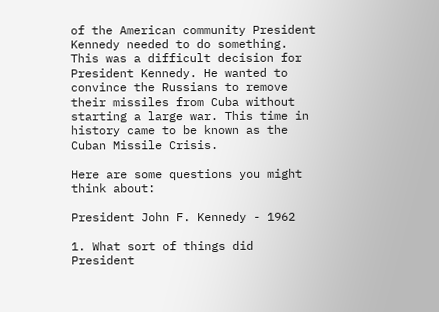of the American community President Kennedy needed to do something. This was a difficult decision for President Kennedy. He wanted to convince the Russians to remove their missiles from Cuba without starting a large war. This time in history came to be known as the Cuban Missile Crisis.

Here are some questions you might think about:

President John F. Kennedy - 1962

1. What sort of things did President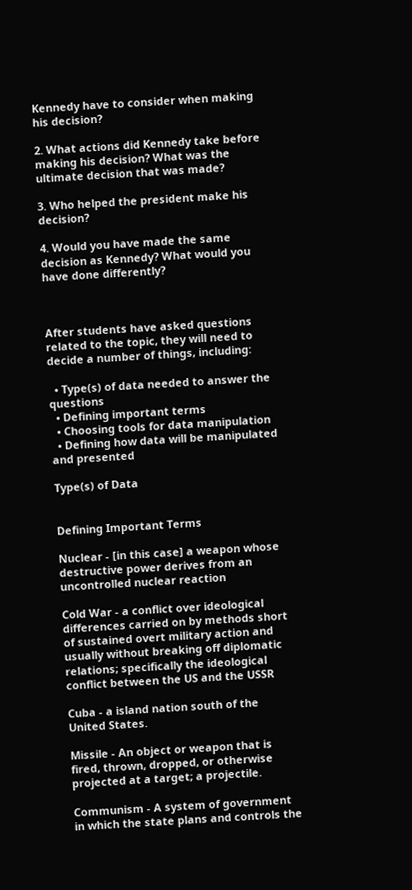Kennedy have to consider when making his decision?

2. What actions did Kennedy take before making his decision? What was the ultimate decision that was made?

3. Who helped the president make his decision?

4. Would you have made the same decision as Kennedy? What would you have done differently?



After students have asked questions related to the topic, they will need to decide a number of things, including:

  • Type(s) of data needed to answer the questions
  • Defining important terms
  • Choosing tools for data manipulation
  • Defining how data will be manipulated and presented

Type(s) of Data


Defining Important Terms

Nuclear - [in this case] a weapon whose destructive power derives from an uncontrolled nuclear reaction

Cold War - a conflict over ideological differences carried on by methods short of sustained overt military action and usually without breaking off diplomatic relations; specifically the ideological conflict between the US and the USSR

Cuba - a island nation south of the United States.

Missile - An object or weapon that is fired, thrown, dropped, or otherwise projected at a target; a projectile.

Communism - A system of government in which the state plans and controls the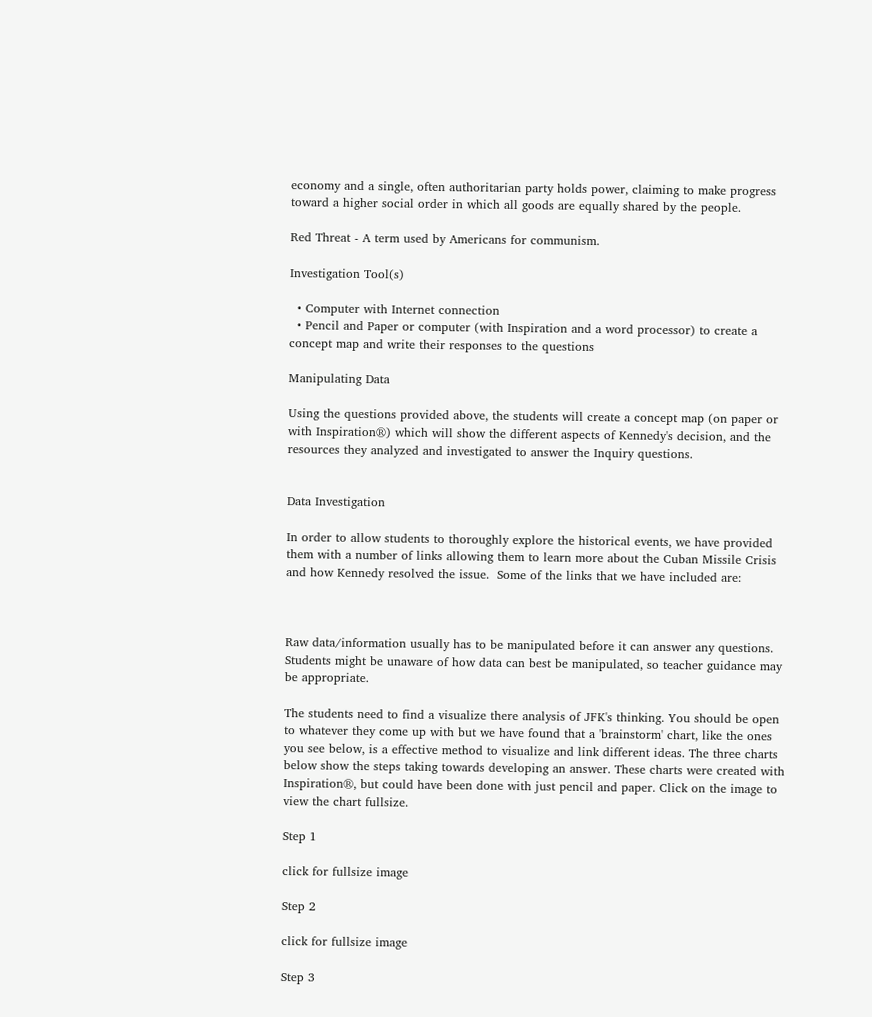economy and a single, often authoritarian party holds power, claiming to make progress toward a higher social order in which all goods are equally shared by the people.

Red Threat - A term used by Americans for communism.

Investigation Tool(s)

  • Computer with Internet connection
  • Pencil and Paper or computer (with Inspiration and a word processor) to create a concept map and write their responses to the questions

Manipulating Data

Using the questions provided above, the students will create a concept map (on paper or with Inspiration®) which will show the different aspects of Kennedy's decision, and the resources they analyzed and investigated to answer the Inquiry questions.


Data Investigation

In order to allow students to thoroughly explore the historical events, we have provided them with a number of links allowing them to learn more about the Cuban Missile Crisis and how Kennedy resolved the issue.  Some of the links that we have included are:



Raw data/information usually has to be manipulated before it can answer any questions. Students might be unaware of how data can best be manipulated, so teacher guidance may be appropriate.

The students need to find a visualize there analysis of JFK's thinking. You should be open to whatever they come up with but we have found that a 'brainstorm' chart, like the ones you see below, is a effective method to visualize and link different ideas. The three charts below show the steps taking towards developing an answer. These charts were created with Inspiration®, but could have been done with just pencil and paper. Click on the image to view the chart fullsize.

Step 1

click for fullsize image

Step 2

click for fullsize image

Step 3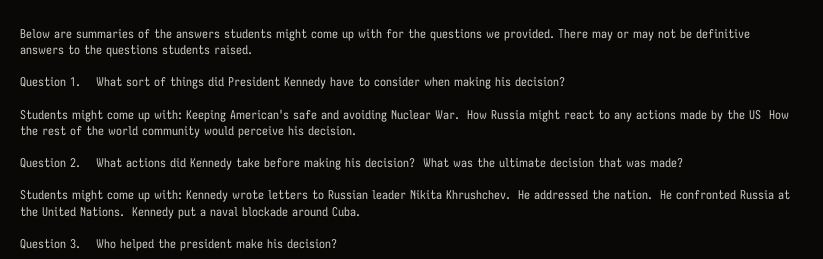Below are summaries of the answers students might come up with for the questions we provided. There may or may not be definitive answers to the questions students raised.

Question 1.    What sort of things did President Kennedy have to consider when making his decision?

Students might come up with: Keeping American's safe and avoiding Nuclear War.  How Russia might react to any actions made by the US  How the rest of the world community would perceive his decision.

Question 2.    What actions did Kennedy take before making his decision?  What was the ultimate decision that was made?

Students might come up with: Kennedy wrote letters to Russian leader Nikita Khrushchev.  He addressed the nation.  He confronted Russia at the United Nations.  Kennedy put a naval blockade around Cuba.

Question 3.    Who helped the president make his decision?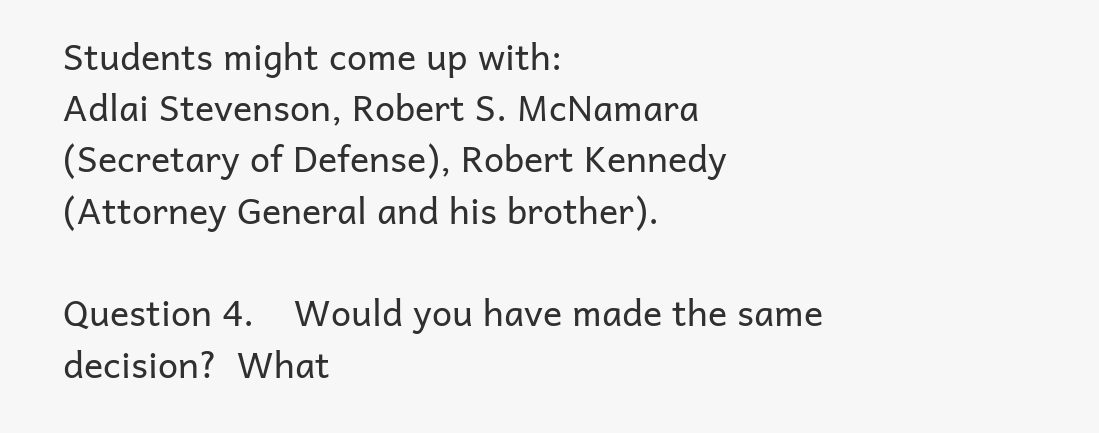Students might come up with:
Adlai Stevenson, Robert S. McNamara (Secretary of Defense), Robert Kennedy (Attorney General and his brother).

Question 4.    Would you have made the same decision?  What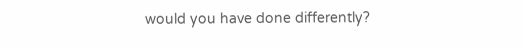would you have done differently?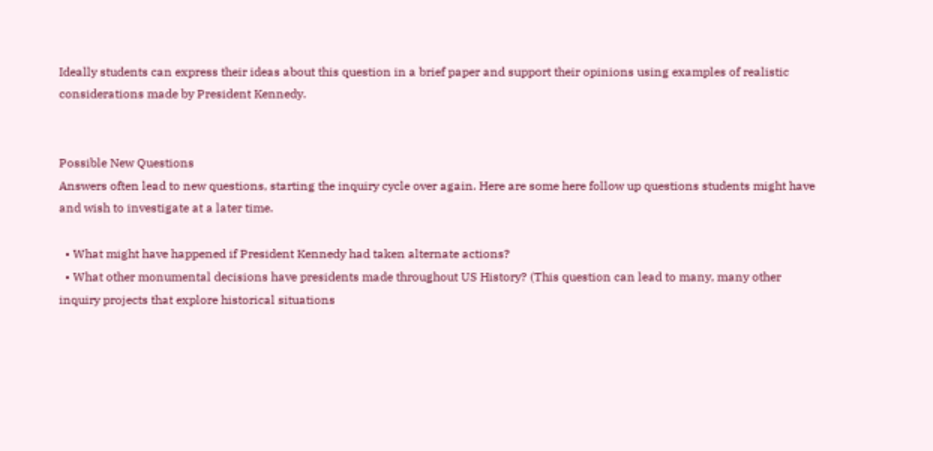Ideally students can express their ideas about this question in a brief paper and support their opinions using examples of realistic considerations made by President Kennedy.


Possible New Questions
Answers often lead to new questions, starting the inquiry cycle over again. Here are some here follow up questions students might have and wish to investigate at a later time.

  • What might have happened if President Kennedy had taken alternate actions?
  • What other monumental decisions have presidents made throughout US History? (This question can lead to many, many other inquiry projects that explore historical situations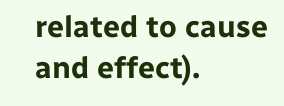related to cause and effect).